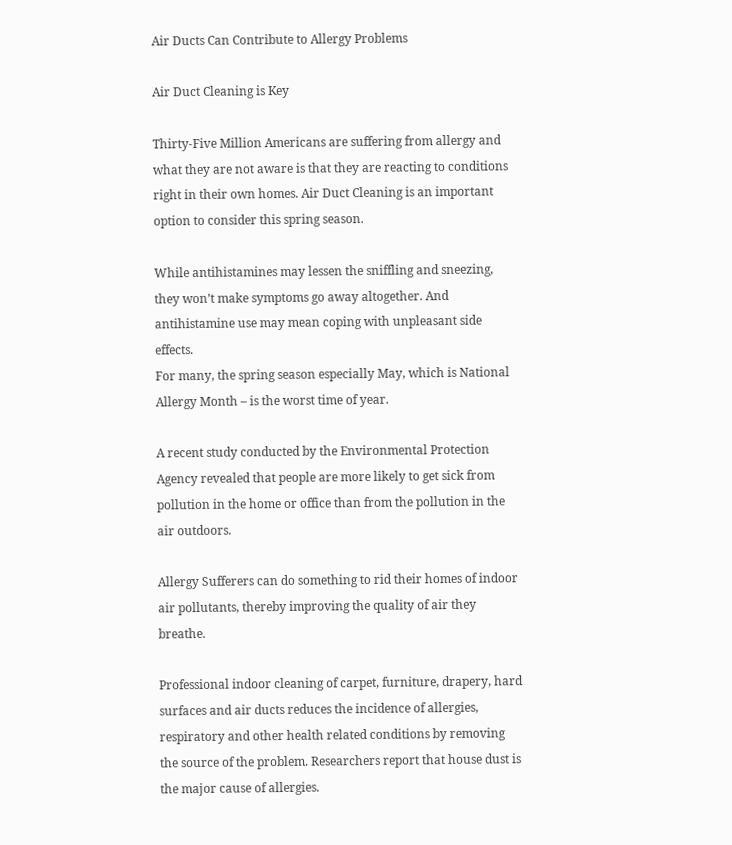Air Ducts Can Contribute to Allergy Problems

Air Duct Cleaning is Key

Thirty-Five Million Americans are suffering from allergy and what they are not aware is that they are reacting to conditions right in their own homes. Air Duct Cleaning is an important option to consider this spring season.

While antihistamines may lessen the sniffling and sneezing, they won’t make symptoms go away altogether. And antihistamine use may mean coping with unpleasant side effects.
For many, the spring season especially May, which is National Allergy Month – is the worst time of year.

A recent study conducted by the Environmental Protection Agency revealed that people are more likely to get sick from pollution in the home or office than from the pollution in the air outdoors.

Allergy Sufferers can do something to rid their homes of indoor air pollutants, thereby improving the quality of air they breathe.

Professional indoor cleaning of carpet, furniture, drapery, hard surfaces and air ducts reduces the incidence of allergies, respiratory and other health related conditions by removing the source of the problem. Researchers report that house dust is the major cause of allergies.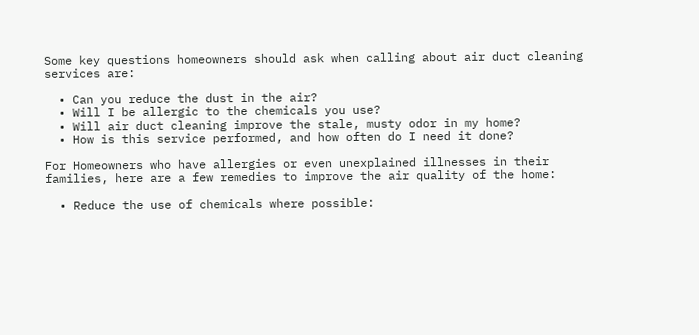Some key questions homeowners should ask when calling about air duct cleaning services are:

  • Can you reduce the dust in the air?
  • Will I be allergic to the chemicals you use?
  • Will air duct cleaning improve the stale, musty odor in my home?
  • How is this service performed, and how often do I need it done?

For Homeowners who have allergies or even unexplained illnesses in their families, here are a few remedies to improve the air quality of the home:

  • Reduce the use of chemicals where possible: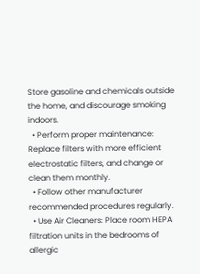Store gasoline and chemicals outside the home, and discourage smoking indoors.
  • Perform proper maintenance: Replace filters with more efficient electrostatic filters, and change or clean them monthly.
  • Follow other manufacturer recommended procedures regularly.
  • Use Air Cleaners: Place room HEPA filtration units in the bedrooms of allergic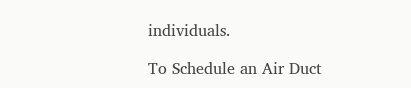individuals.

To Schedule an Air Duct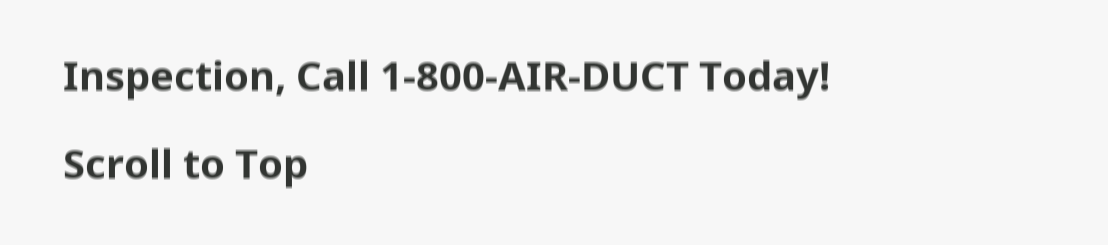Inspection, Call 1-800-AIR-DUCT Today!

Scroll to Top